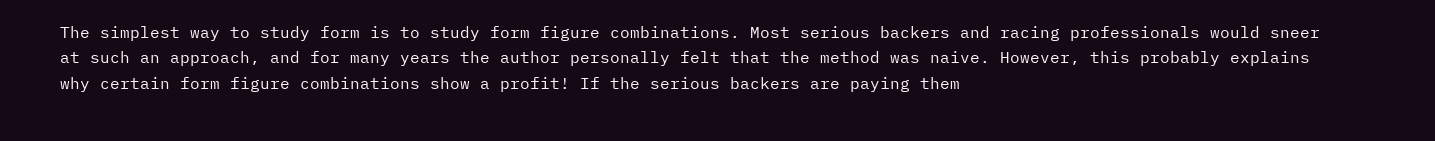The simplest way to study form is to study form figure combinations. Most serious backers and racing professionals would sneer at such an approach, and for many years the author personally felt that the method was naive. However, this probably explains why certain form figure combinations show a profit! If the serious backers are paying them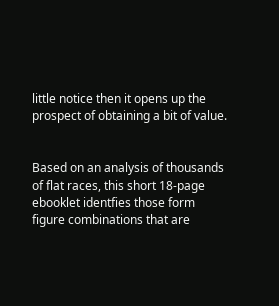little notice then it opens up the prospect of obtaining a bit of value.


Based on an analysis of thousands of flat races, this short 18-page ebooklet identfies those form figure combinations that are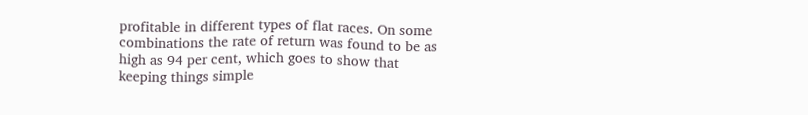profitable in different types of flat races. On some combinations the rate of return was found to be as high as 94 per cent, which goes to show that keeping things simple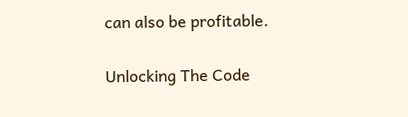can also be profitable.

Unlocking The Code